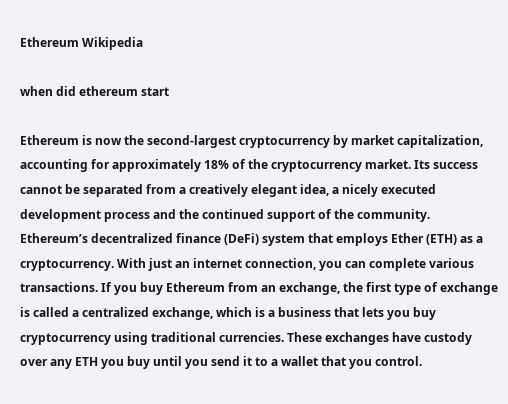Ethereum Wikipedia

when did ethereum start

Ethereum is now the second-largest cryptocurrency by market capitalization, accounting for approximately 18% of the cryptocurrency market. Its success cannot be separated from a creatively elegant idea, a nicely executed development process and the continued support of the community. Ethereum’s decentralized finance (DeFi) system that employs Ether (ETH) as a cryptocurrency. With just an internet connection, you can complete various transactions. If you buy Ethereum from an exchange, the first type of exchange is called a centralized exchange, which is a business that lets you buy cryptocurrency using traditional currencies. These exchanges have custody over any ETH you buy until you send it to a wallet that you control.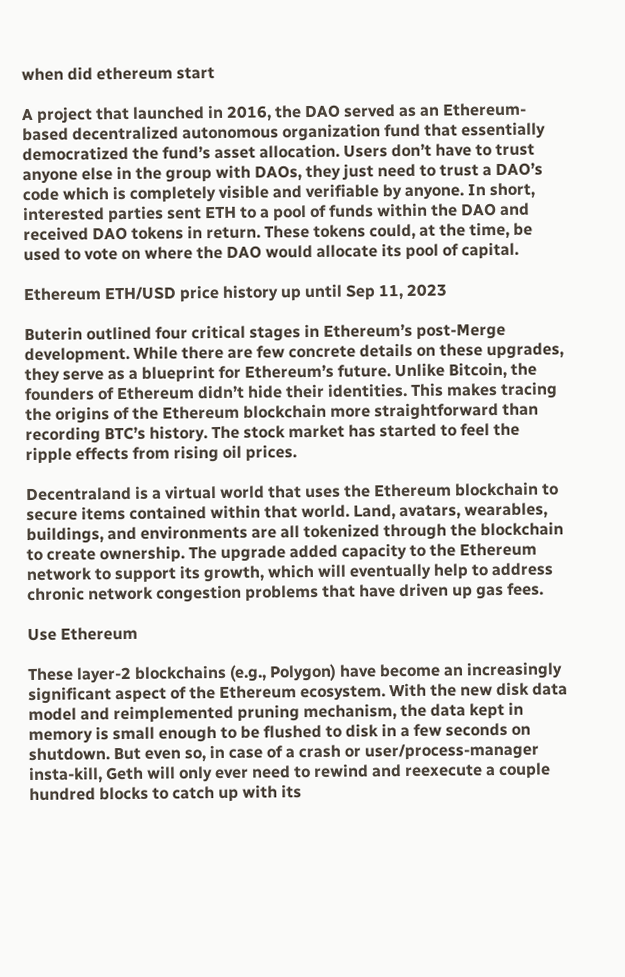when did ethereum start

A project that launched in 2016, the DAO served as an Ethereum-based decentralized autonomous organization fund that essentially democratized the fund’s asset allocation. Users don’t have to trust anyone else in the group with DAOs, they just need to trust a DAO’s code which is completely visible and verifiable by anyone. In short, interested parties sent ETH to a pool of funds within the DAO and received DAO tokens in return. These tokens could, at the time, be used to vote on where the DAO would allocate its pool of capital.

Ethereum ETH/USD price history up until Sep 11, 2023

Buterin outlined four critical stages in Ethereum’s post-Merge development. While there are few concrete details on these upgrades, they serve as a blueprint for Ethereum’s future. Unlike Bitcoin, the founders of Ethereum didn’t hide their identities. This makes tracing the origins of the Ethereum blockchain more straightforward than recording BTC’s history. The stock market has started to feel the ripple effects from rising oil prices.

Decentraland is a virtual world that uses the Ethereum blockchain to secure items contained within that world. Land, avatars, wearables, buildings, and environments are all tokenized through the blockchain to create ownership. The upgrade added capacity to the Ethereum network to support its growth, which will eventually help to address chronic network congestion problems that have driven up gas fees.

Use Ethereum

These layer-2 blockchains (e.g., Polygon) have become an increasingly significant aspect of the Ethereum ecosystem. With the new disk data model and reimplemented pruning mechanism, the data kept in memory is small enough to be flushed to disk in a few seconds on shutdown. But even so, in case of a crash or user/process-manager insta-kill, Geth will only ever need to rewind and reexecute a couple hundred blocks to catch up with its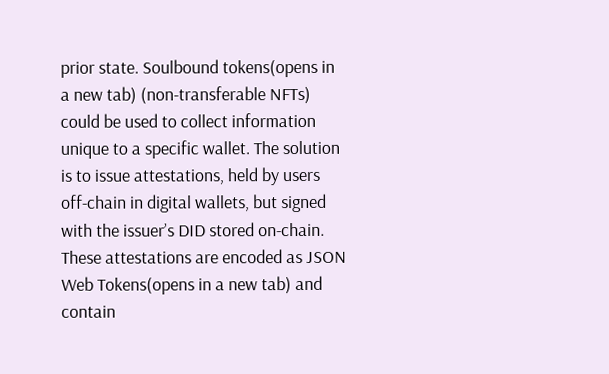prior state. Soulbound tokens(opens in a new tab) (non-transferable NFTs) could be used to collect information unique to a specific wallet. The solution is to issue attestations, held by users off-chain in digital wallets, but signed with the issuer’s DID stored on-chain. These attestations are encoded as JSON Web Tokens(opens in a new tab) and contain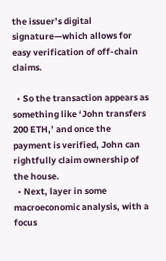the issuer’s digital signature—which allows for easy verification of off-chain claims.

  • So the transaction appears as something like ‘John transfers 200 ETH,’ and once the payment is verified, John can rightfully claim ownership of the house.
  • Next, layer in some macroeconomic analysis, with a focus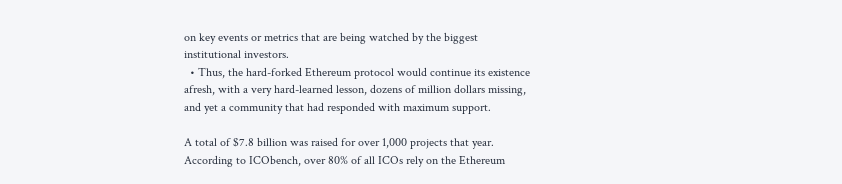on key events or metrics that are being watched by the biggest institutional investors.
  • Thus, the hard-forked Ethereum protocol would continue its existence afresh, with a very hard-learned lesson, dozens of million dollars missing, and yet a community that had responded with maximum support.

A total of $7.8 billion was raised for over 1,000 projects that year. According to ICObench, over 80% of all ICOs rely on the Ethereum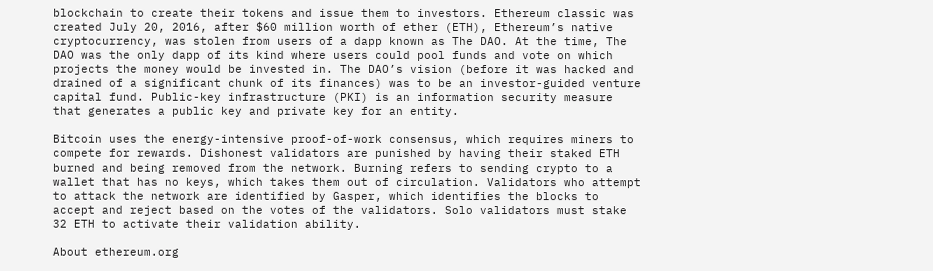blockchain to create their tokens and issue them to investors. Ethereum classic was created July 20, 2016, after $60 million worth of ether (ETH), Ethereum’s native cryptocurrency, was stolen from users of a dapp known as The DAO. At the time, The DAO was the only dapp of its kind where users could pool funds and vote on which projects the money would be invested in. The DAO’s vision (before it was hacked and drained of a significant chunk of its finances) was to be an investor-guided venture capital fund. Public-key infrastructure (PKI) is an information security measure that generates a public key and private key for an entity.

Bitcoin uses the energy-intensive proof-of-work consensus, which requires miners to compete for rewards. Dishonest validators are punished by having their staked ETH burned and being removed from the network. Burning refers to sending crypto to a wallet that has no keys, which takes them out of circulation. Validators who attempt to attack the network are identified by Gasper, which identifies the blocks to accept and reject based on the votes of the validators. Solo validators must stake 32 ETH to activate their validation ability.

About ethereum.org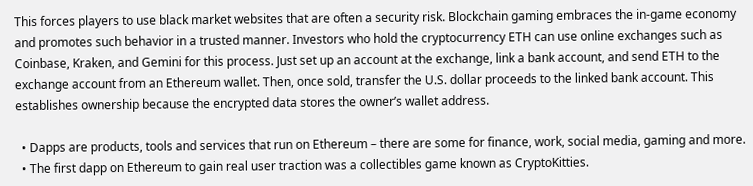This forces players to use black market websites that are often a security risk. Blockchain gaming embraces the in-game economy and promotes such behavior in a trusted manner. Investors who hold the cryptocurrency ETH can use online exchanges such as Coinbase, Kraken, and Gemini for this process. Just set up an account at the exchange, link a bank account, and send ETH to the exchange account from an Ethereum wallet. Then, once sold, transfer the U.S. dollar proceeds to the linked bank account. This establishes ownership because the encrypted data stores the owner’s wallet address.

  • Dapps are products, tools and services that run on Ethereum – there are some for finance, work, social media, gaming and more.
  • The first dapp on Ethereum to gain real user traction was a collectibles game known as CryptoKitties.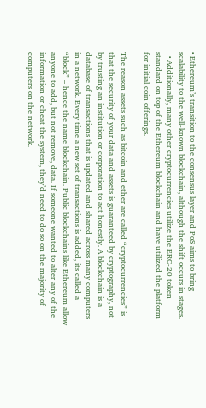• Ethereum’s transition to the consensus layer and PoS aims to bring scalability to the well-known blockchain, although the shift occurs in stages.
  • Additionally, many other cryptocurrencies utilize the ERC-20 token standard on top of the Ethereum blockchain and have utilized the platform for initial coin offerings.

The reason assets such as bitcoin and ether are called “cryptocurrencies” is that the security of your data and assets is guaranteed by cryptography, not by trusting an institution or corporation to act honestly. A blockchain is a database of transactions that is updated and shared across many computers in a network. Every time a new set of transactions is added, its called a “block” – hence the name blockchain. Public blockchains like Ethereum allow anyone to add, but not remove, data. If someone wanted to alter any of the information or cheat the system, they’d need to do so on the majority of computers on the network.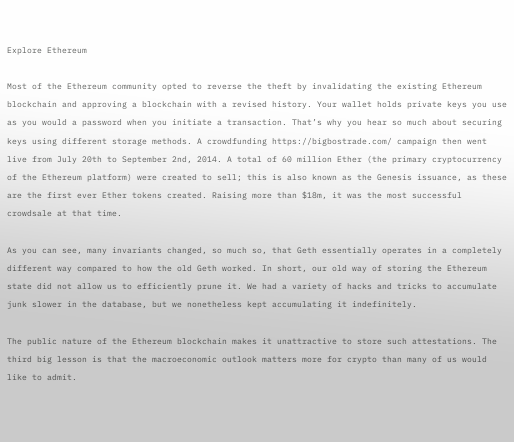Explore Ethereum

Most of the Ethereum community opted to reverse the theft by invalidating the existing Ethereum blockchain and approving a blockchain with a revised history. Your wallet holds private keys you use as you would a password when you initiate a transaction. That’s why you hear so much about securing keys using different storage methods. A crowdfunding https://bigbostrade.com/ campaign then went live from July 20th to September 2nd, 2014. A total of 60 million Ether (the primary cryptocurrency of the Ethereum platform) were created to sell; this is also known as the Genesis issuance, as these are the first ever Ether tokens created. Raising more than $18m, it was the most successful crowdsale at that time.

As you can see, many invariants changed, so much so, that Geth essentially operates in a completely different way compared to how the old Geth worked. In short, our old way of storing the Ethereum state did not allow us to efficiently prune it. We had a variety of hacks and tricks to accumulate junk slower in the database, but we nonetheless kept accumulating it indefinitely.

The public nature of the Ethereum blockchain makes it unattractive to store such attestations. The third big lesson is that the macroeconomic outlook matters more for crypto than many of us would like to admit.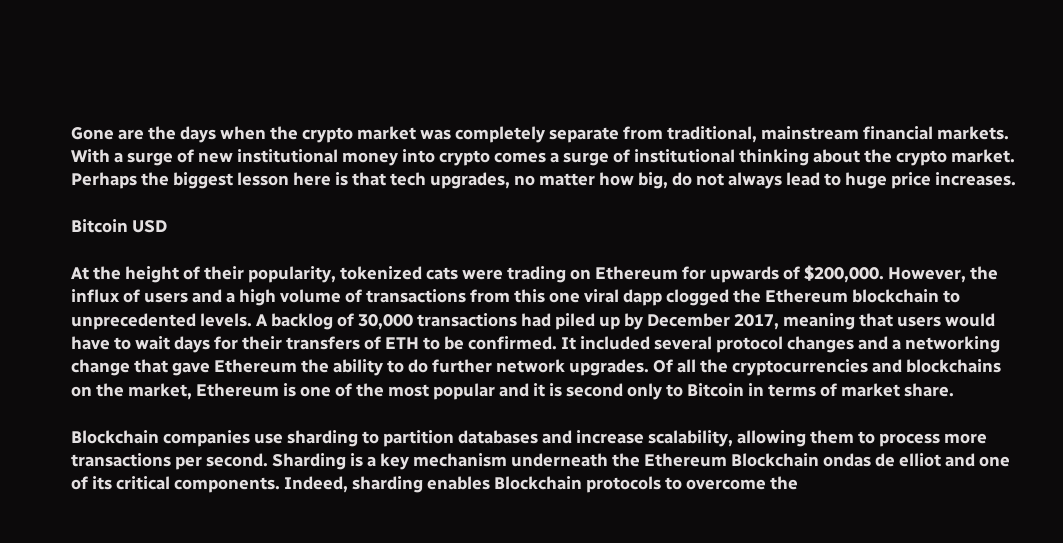Gone are the days when the crypto market was completely separate from traditional, mainstream financial markets. With a surge of new institutional money into crypto comes a surge of institutional thinking about the crypto market. Perhaps the biggest lesson here is that tech upgrades, no matter how big, do not always lead to huge price increases.

Bitcoin USD

At the height of their popularity, tokenized cats were trading on Ethereum for upwards of $200,000. However, the influx of users and a high volume of transactions from this one viral dapp clogged the Ethereum blockchain to unprecedented levels. A backlog of 30,000 transactions had piled up by December 2017, meaning that users would have to wait days for their transfers of ETH to be confirmed. It included several protocol changes and a networking change that gave Ethereum the ability to do further network upgrades. Of all the cryptocurrencies and blockchains on the market, Ethereum is one of the most popular and it is second only to Bitcoin in terms of market share.

Blockchain companies use sharding to partition databases and increase scalability, allowing them to process more transactions per second. Sharding is a key mechanism underneath the Ethereum Blockchain ondas de elliot and one of its critical components. Indeed, sharding enables Blockchain protocols to overcome the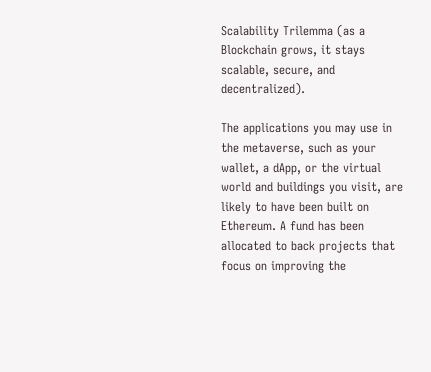Scalability Trilemma (as a Blockchain grows, it stays scalable, secure, and decentralized).

The applications you may use in the metaverse, such as your wallet, a dApp, or the virtual world and buildings you visit, are likely to have been built on Ethereum. A fund has been allocated to back projects that focus on improving the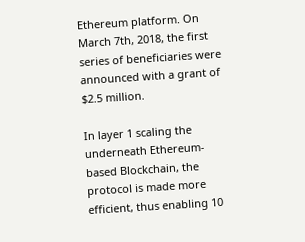Ethereum platform. On March 7th, 2018, the first series of beneficiaries were announced with a grant of $2.5 million.

In layer 1 scaling the underneath Ethereum-based Blockchain, the protocol is made more efficient, thus enabling 10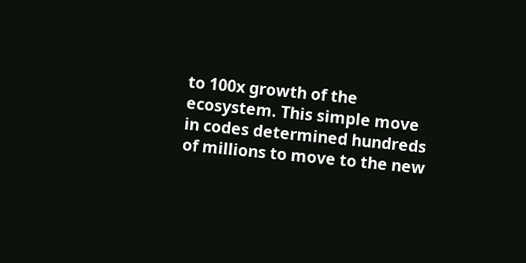to 100x growth of the ecosystem. This simple move in codes determined hundreds of millions to move to the new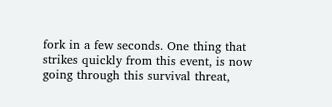fork in a few seconds. One thing that strikes quickly from this event, is now going through this survival threat,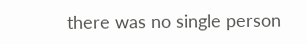there was no single person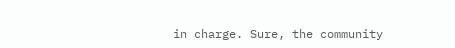in charge. Sure, the community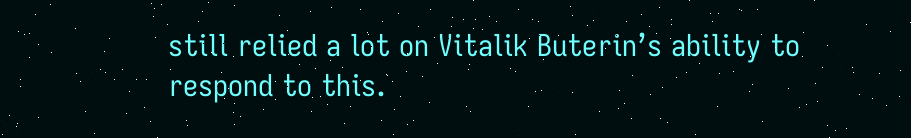still relied a lot on Vitalik Buterin’s ability to respond to this.